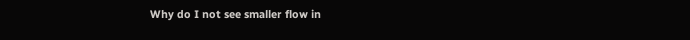Why do I not see smaller flow in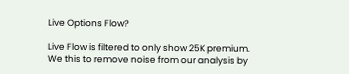Live Options Flow?

Live Flow is filtered to only show 25K premium. We this to remove noise from our analysis by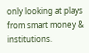only looking at plays from smart money & institutions.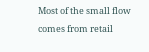Most of the small flow comes from retail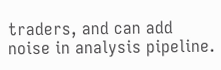traders, and can add noise in analysis pipeline.